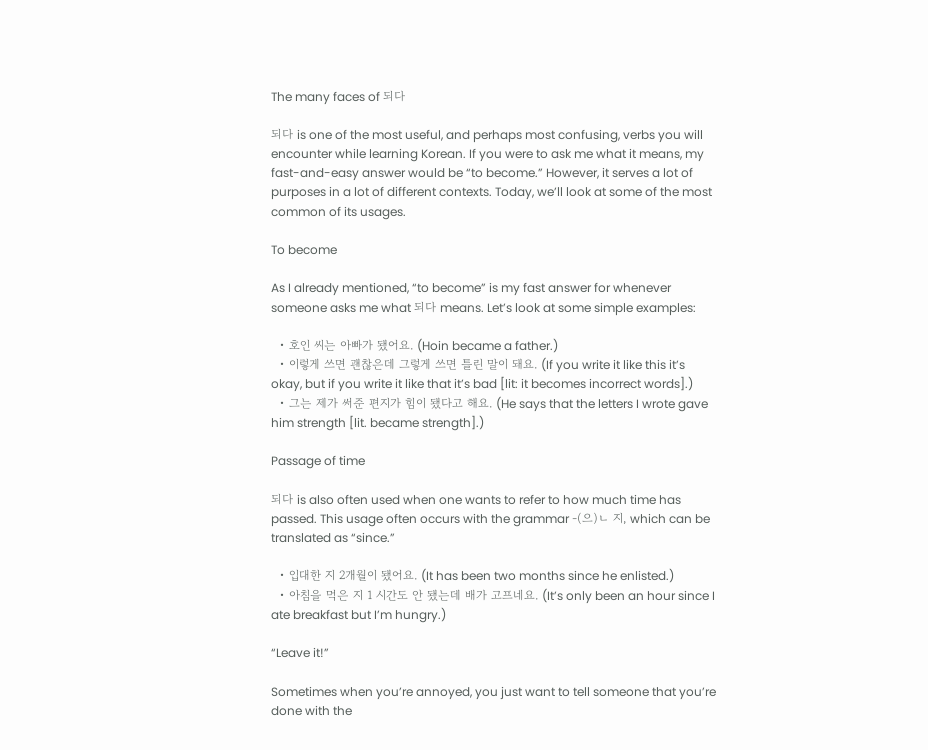The many faces of 되다

되다 is one of the most useful, and perhaps most confusing, verbs you will encounter while learning Korean. If you were to ask me what it means, my fast-and-easy answer would be “to become.” However, it serves a lot of purposes in a lot of different contexts. Today, we’ll look at some of the most common of its usages.

To become

As I already mentioned, “to become” is my fast answer for whenever someone asks me what 되다 means. Let’s look at some simple examples:

  • 호인 씨는 아빠가 됐어요. (Hoin became a father.)
  • 이렇게 쓰면 괜찮은데 그렇게 쓰면 틀린 말이 돼요. (If you write it like this it’s okay, but if you write it like that it’s bad [lit: it becomes incorrect words].)
  • 그는 제가 써준 편지가 힘이 됐다고 해요. (He says that the letters I wrote gave him strength [lit. became strength].)

Passage of time

되다 is also often used when one wants to refer to how much time has passed. This usage often occurs with the grammar -(으)ㄴ 지, which can be translated as “since.”

  • 입대한 지 2개월이 됐어요. (It has been two months since he enlisted.)
  • 아침을 먹은 지 1 시간도 안 됐는데 배가 고프네요. (It’s only been an hour since I ate breakfast but I’m hungry.)

“Leave it!”

Sometimes when you’re annoyed, you just want to tell someone that you’re done with the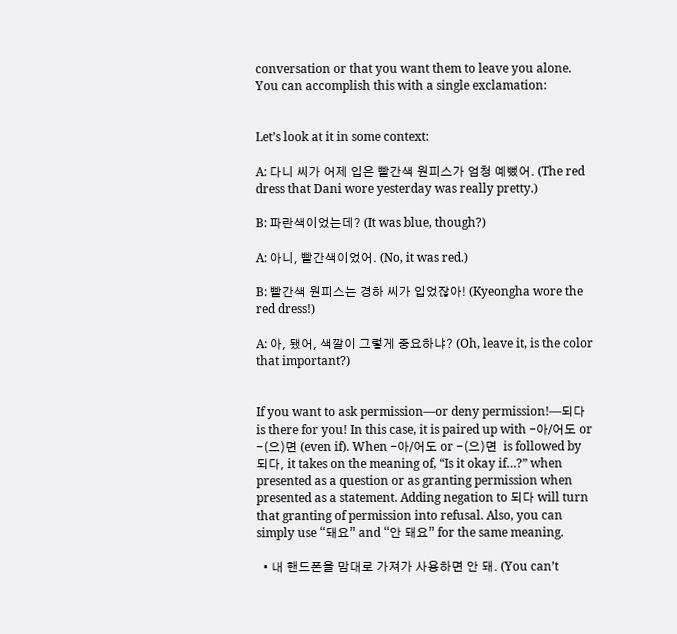conversation or that you want them to leave you alone. You can accomplish this with a single exclamation:


Let’s look at it in some context:

A: 다니 씨가 어제 입은 빨간색 원피스가 엄청 예뻤어. (The red dress that Dani wore yesterday was really pretty.)

B: 파란색이었는데? (It was blue, though?)

A: 아니, 빨간색이었어. (No, it was red.)

B: 빨간색 원피스는 경하 씨가 입었잖아! (Kyeongha wore the red dress!)

A: 아, 됐어, 색깔이 그렇게 중요하냐? (Oh, leave it, is the color that important?)


If you want to ask permission—or deny permission!—되다 is there for you! In this case, it is paired up with -아/어도 or -(으)면 (even if). When -아/어도 or -(으)면  is followed by 되다, it takes on the meaning of, “Is it okay if…?” when presented as a question or as granting permission when presented as a statement. Adding negation to 되다 will turn that granting of permission into refusal. Also, you can simply use “돼요” and “안 돼요” for the same meaning.

  • 내 핸드폰을 맘대로 가져가 사용하면 안 돼. (You can’t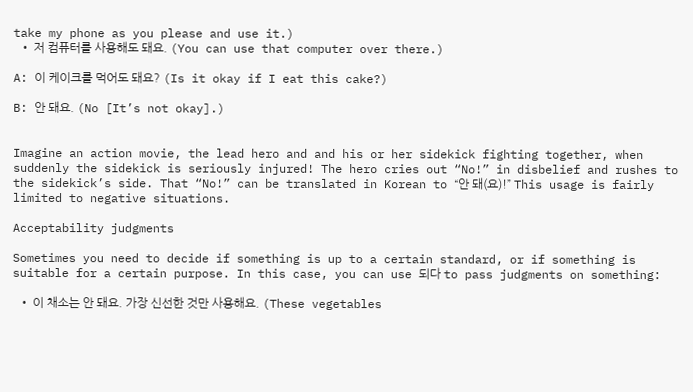take my phone as you please and use it.)
  • 저 컴퓨터를 사용해도 돼요. (You can use that computer over there.)

A: 이 케이크를 먹어도 돼요? (Is it okay if I eat this cake?)

B: 안 돼요. (No [It’s not okay].)


Imagine an action movie, the lead hero and and his or her sidekick fighting together, when suddenly the sidekick is seriously injured! The hero cries out “No!” in disbelief and rushes to the sidekick’s side. That “No!” can be translated in Korean to “안 돼(요)!” This usage is fairly limited to negative situations.

Acceptability judgments

Sometimes you need to decide if something is up to a certain standard, or if something is suitable for a certain purpose. In this case, you can use 되다 to pass judgments on something:

  • 이 채소는 안 돼요. 가장 신선한 것만 사용해요. (These vegetables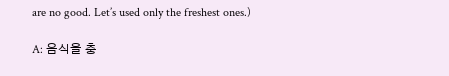are no good. Let’s used only the freshest ones.)

A: 음식을 충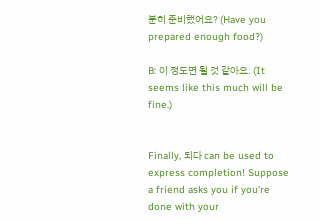분히 준비했어요? (Have you prepared enough food?)

B: 이 정도면 될 것 같아요. (It seems like this much will be fine.)


Finally, 되다 can be used to express completion! Suppose a friend asks you if you’re done with your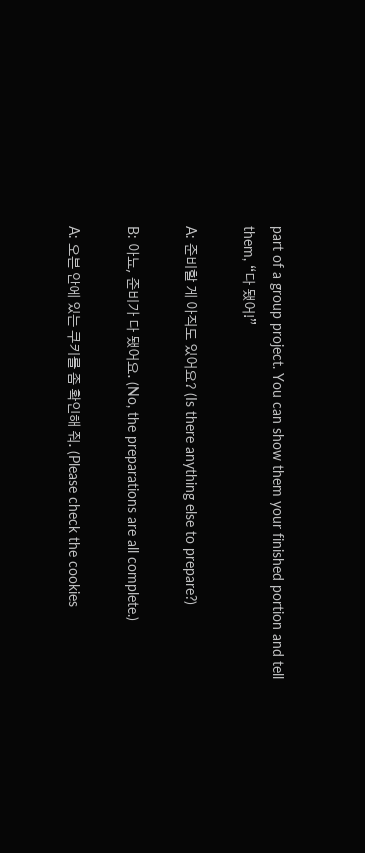part of a group project. You can show them your finished portion and tell them, “다 됐어!”

A: 준비할 게 아직도 있어요? (Is there anything else to prepare?)

B: 아뇨, 준비가 다 됐어요. (No, the preparations are all complete.)

A: 오븐 안에 있는 쿠키를 좀 확인해 줘. (Please check the cookies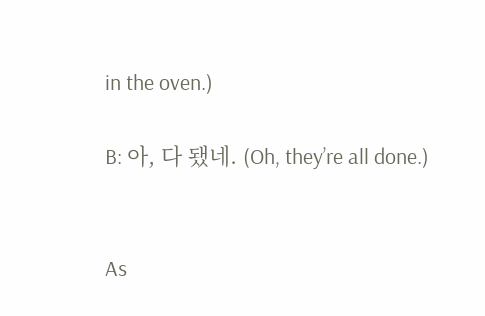in the oven.)

B: 아, 다 됐네. (Oh, they’re all done.)


As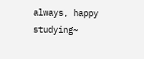always, happy studying~